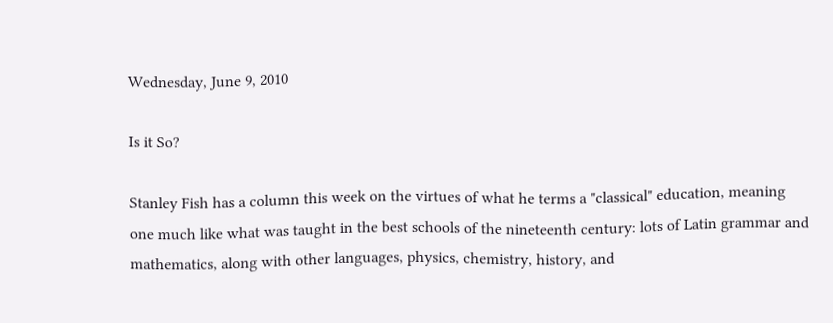Wednesday, June 9, 2010

Is it So?

Stanley Fish has a column this week on the virtues of what he terms a "classical" education, meaning one much like what was taught in the best schools of the nineteenth century: lots of Latin grammar and mathematics, along with other languages, physics, chemistry, history, and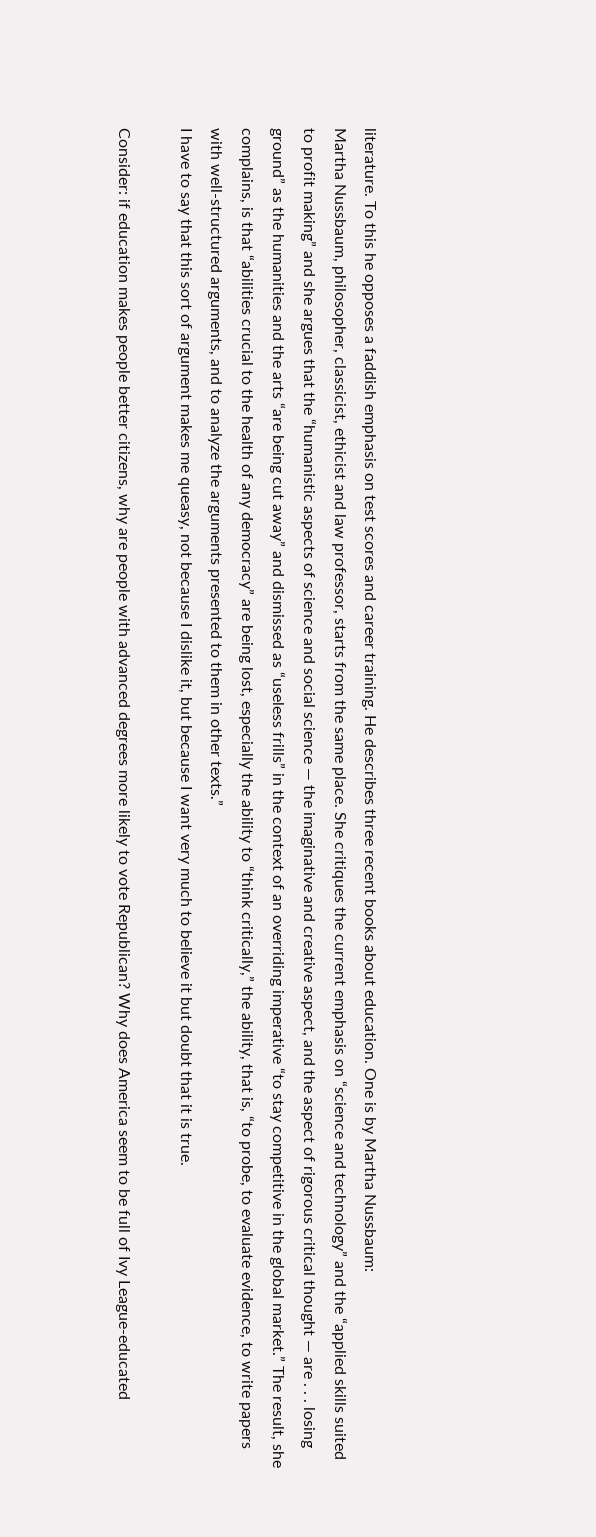literature. To this he opposes a faddish emphasis on test scores and career training. He describes three recent books about education. One is by Martha Nussbaum:
Martha Nussbaum, philosopher, classicist, ethicist and law professor, starts from the same place. She critiques the current emphasis on “science and technology” and the “applied skills suited to profit making” and she argues that the “humanistic aspects of science and social science — the imaginative and creative aspect, and the aspect of rigorous critical thought — are . . . losing ground” as the humanities and the arts “are being cut away” and dismissed as “useless frills” in the context of an overriding imperative “to stay competitive in the global market.” The result, she complains, is that “abilities crucial to the health of any democracy” are being lost, especially the ability to “think critically,” the ability, that is, “to probe, to evaluate evidence, to write papers with well-structured arguments, and to analyze the arguments presented to them in other texts.”
I have to say that this sort of argument makes me queasy, not because I dislike it, but because I want very much to believe it but doubt that it is true.

Consider: if education makes people better citizens, why are people with advanced degrees more likely to vote Republican? Why does America seem to be full of Ivy League-educated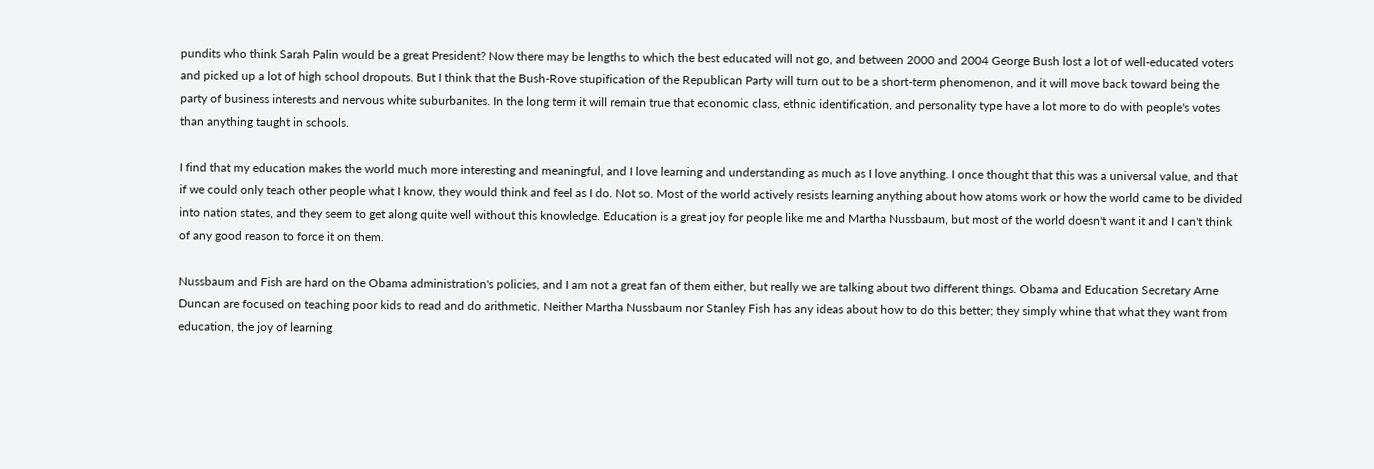pundits who think Sarah Palin would be a great President? Now there may be lengths to which the best educated will not go, and between 2000 and 2004 George Bush lost a lot of well-educated voters and picked up a lot of high school dropouts. But I think that the Bush-Rove stupification of the Republican Party will turn out to be a short-term phenomenon, and it will move back toward being the party of business interests and nervous white suburbanites. In the long term it will remain true that economic class, ethnic identification, and personality type have a lot more to do with people's votes than anything taught in schools.

I find that my education makes the world much more interesting and meaningful, and I love learning and understanding as much as I love anything. I once thought that this was a universal value, and that if we could only teach other people what I know, they would think and feel as I do. Not so. Most of the world actively resists learning anything about how atoms work or how the world came to be divided into nation states, and they seem to get along quite well without this knowledge. Education is a great joy for people like me and Martha Nussbaum, but most of the world doesn't want it and I can't think of any good reason to force it on them.

Nussbaum and Fish are hard on the Obama administration's policies, and I am not a great fan of them either, but really we are talking about two different things. Obama and Education Secretary Arne Duncan are focused on teaching poor kids to read and do arithmetic. Neither Martha Nussbaum nor Stanley Fish has any ideas about how to do this better; they simply whine that what they want from education, the joy of learning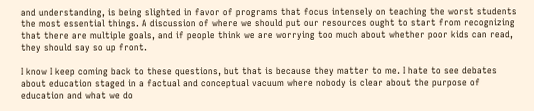and understanding, is being slighted in favor of programs that focus intensely on teaching the worst students the most essential things. A discussion of where we should put our resources ought to start from recognizing that there are multiple goals, and if people think we are worrying too much about whether poor kids can read, they should say so up front.

I know I keep coming back to these questions, but that is because they matter to me. I hate to see debates about education staged in a factual and conceptual vacuum where nobody is clear about the purpose of education and what we do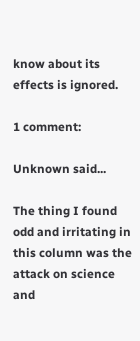know about its effects is ignored.

1 comment:

Unknown said...

The thing I found odd and irritating in this column was the attack on science and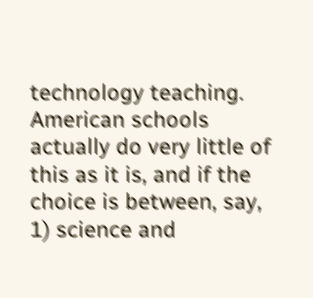technology teaching. American schools actually do very little of this as it is, and if the choice is between, say, 1) science and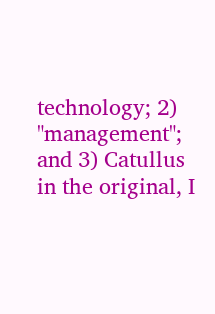technology; 2) "management"; and 3) Catullus in the original, I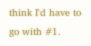think I'd have to go with #1.